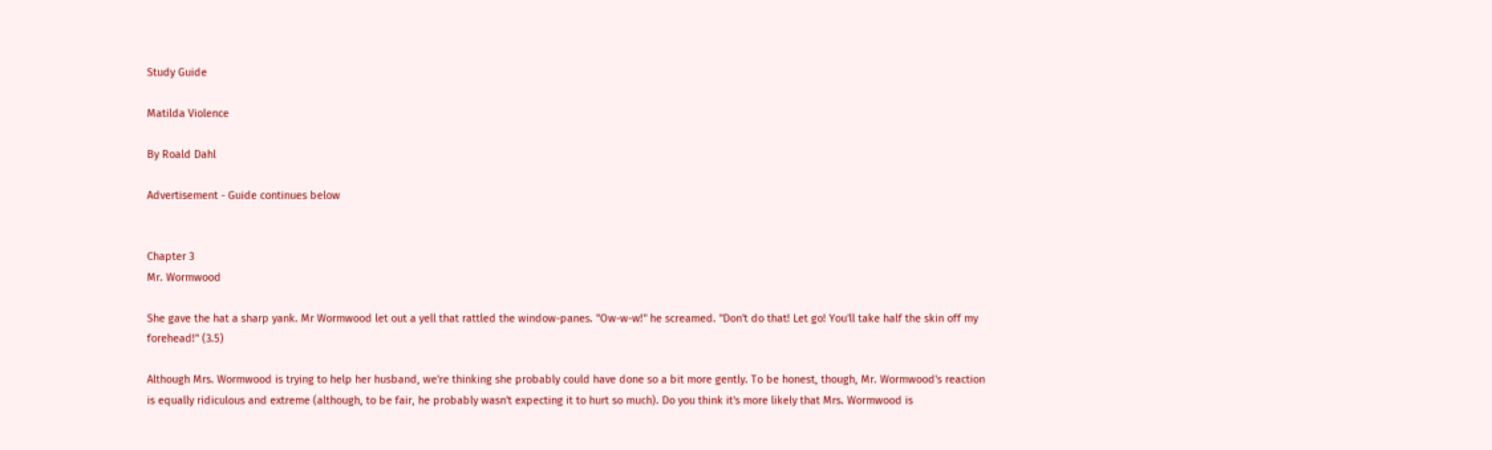Study Guide

Matilda Violence

By Roald Dahl

Advertisement - Guide continues below


Chapter 3
Mr. Wormwood

She gave the hat a sharp yank. Mr Wormwood let out a yell that rattled the window-panes. "Ow-w-w!" he screamed. "Don't do that! Let go! You'll take half the skin off my forehead!" (3.5)

Although Mrs. Wormwood is trying to help her husband, we're thinking she probably could have done so a bit more gently. To be honest, though, Mr. Wormwood's reaction is equally ridiculous and extreme (although, to be fair, he probably wasn't expecting it to hurt so much). Do you think it's more likely that Mrs. Wormwood is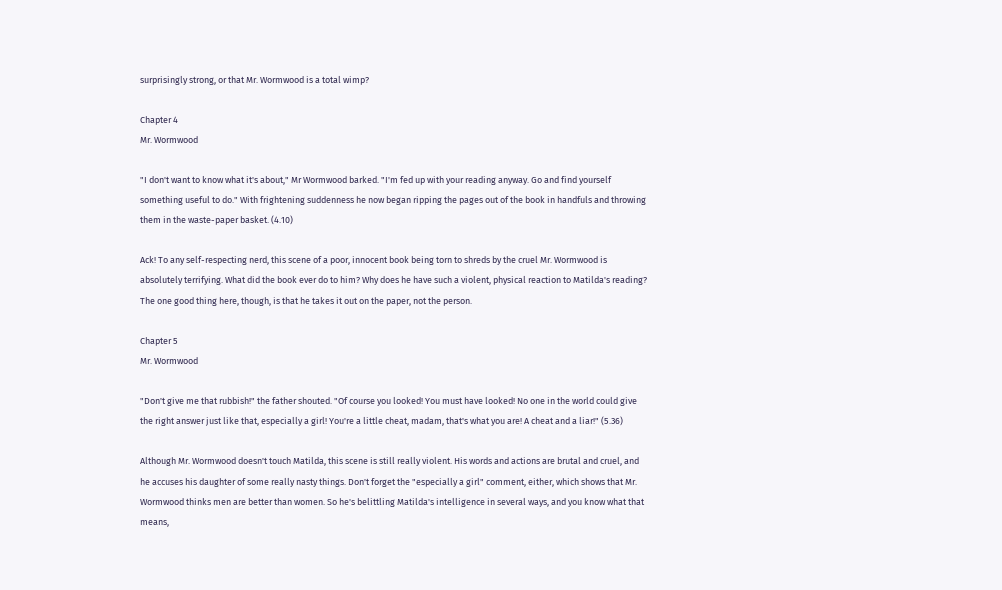surprisingly strong, or that Mr. Wormwood is a total wimp?

Chapter 4
Mr. Wormwood

"I don't want to know what it's about," Mr Wormwood barked. "I'm fed up with your reading anyway. Go and find yourself something useful to do." With frightening suddenness he now began ripping the pages out of the book in handfuls and throwing them in the waste-paper basket. (4.10)

Ack! To any self-respecting nerd, this scene of a poor, innocent book being torn to shreds by the cruel Mr. Wormwood is absolutely terrifying. What did the book ever do to him? Why does he have such a violent, physical reaction to Matilda's reading? The one good thing here, though, is that he takes it out on the paper, not the person.

Chapter 5
Mr. Wormwood

"Don't give me that rubbish!" the father shouted. "Of course you looked! You must have looked! No one in the world could give the right answer just like that, especially a girl! You're a little cheat, madam, that's what you are! A cheat and a liar!" (5.36)

Although Mr. Wormwood doesn't touch Matilda, this scene is still really violent. His words and actions are brutal and cruel, and he accuses his daughter of some really nasty things. Don't forget the "especially a girl" comment, either, which shows that Mr. Wormwood thinks men are better than women. So he's belittling Matilda's intelligence in several ways, and you know what that means,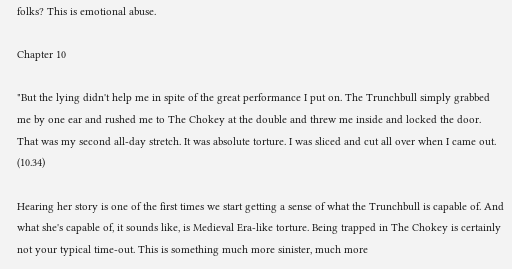folks? This is emotional abuse.

Chapter 10

"But the lying didn't help me in spite of the great performance I put on. The Trunchbull simply grabbed me by one ear and rushed me to The Chokey at the double and threw me inside and locked the door. That was my second all-day stretch. It was absolute torture. I was sliced and cut all over when I came out. (10.34)

Hearing her story is one of the first times we start getting a sense of what the Trunchbull is capable of. And what she's capable of, it sounds like, is Medieval Era-like torture. Being trapped in The Chokey is certainly not your typical time-out. This is something much more sinister, much more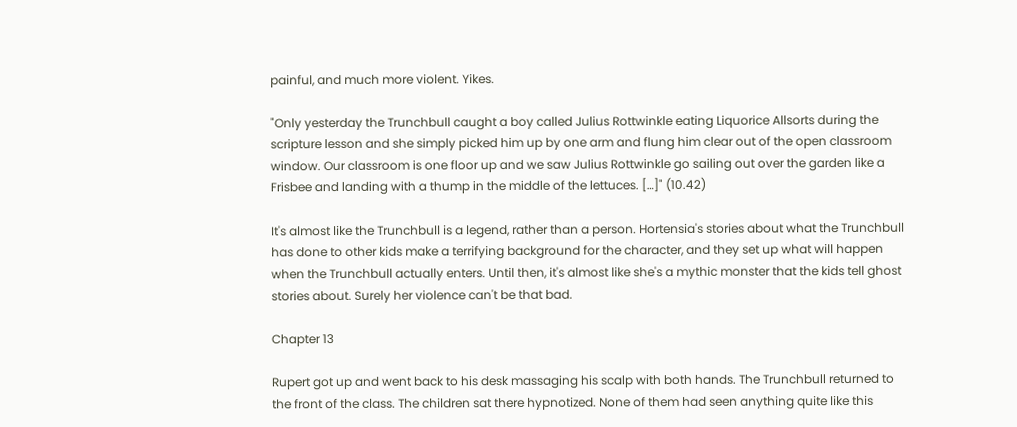painful, and much more violent. Yikes.

"Only yesterday the Trunchbull caught a boy called Julius Rottwinkle eating Liquorice Allsorts during the scripture lesson and she simply picked him up by one arm and flung him clear out of the open classroom window. Our classroom is one floor up and we saw Julius Rottwinkle go sailing out over the garden like a Frisbee and landing with a thump in the middle of the lettuces. […]" (10.42)

It's almost like the Trunchbull is a legend, rather than a person. Hortensia's stories about what the Trunchbull has done to other kids make a terrifying background for the character, and they set up what will happen when the Trunchbull actually enters. Until then, it's almost like she's a mythic monster that the kids tell ghost stories about. Surely her violence can't be that bad.

Chapter 13

Rupert got up and went back to his desk massaging his scalp with both hands. The Trunchbull returned to the front of the class. The children sat there hypnotized. None of them had seen anything quite like this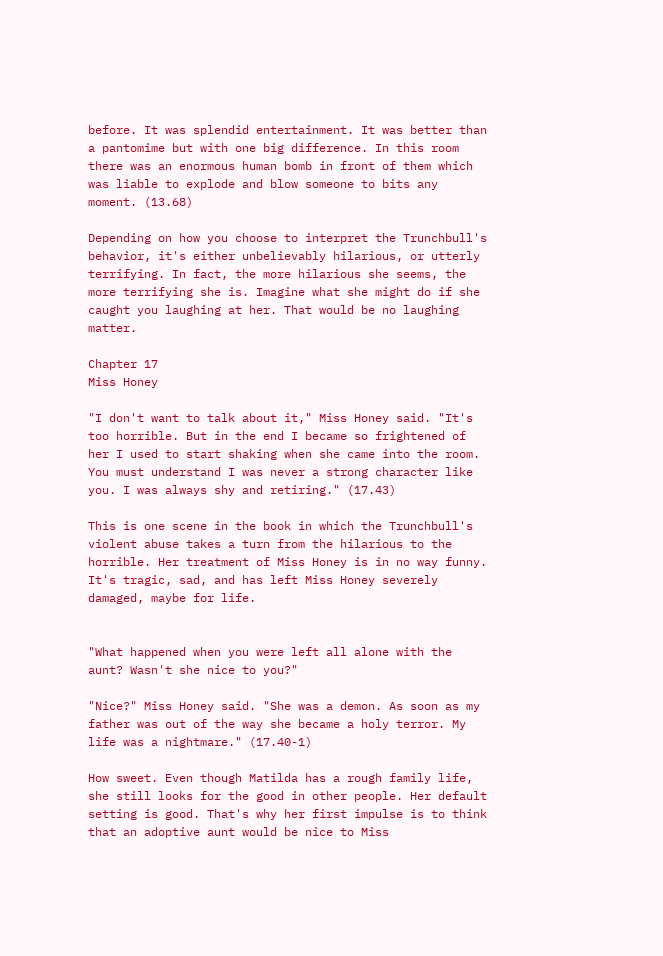before. It was splendid entertainment. It was better than a pantomime but with one big difference. In this room there was an enormous human bomb in front of them which was liable to explode and blow someone to bits any moment. (13.68)

Depending on how you choose to interpret the Trunchbull's behavior, it's either unbelievably hilarious, or utterly terrifying. In fact, the more hilarious she seems, the more terrifying she is. Imagine what she might do if she caught you laughing at her. That would be no laughing matter.

Chapter 17
Miss Honey

"I don't want to talk about it," Miss Honey said. "It's too horrible. But in the end I became so frightened of her I used to start shaking when she came into the room. You must understand I was never a strong character like you. I was always shy and retiring." (17.43)

This is one scene in the book in which the Trunchbull's violent abuse takes a turn from the hilarious to the horrible. Her treatment of Miss Honey is in no way funny. It's tragic, sad, and has left Miss Honey severely damaged, maybe for life.


"What happened when you were left all alone with the aunt? Wasn't she nice to you?"

"Nice?" Miss Honey said. "She was a demon. As soon as my father was out of the way she became a holy terror. My life was a nightmare." (17.40-1)

How sweet. Even though Matilda has a rough family life, she still looks for the good in other people. Her default setting is good. That's why her first impulse is to think that an adoptive aunt would be nice to Miss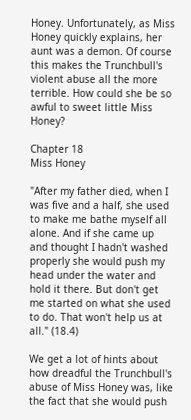Honey. Unfortunately, as Miss Honey quickly explains, her aunt was a demon. Of course this makes the Trunchbull's violent abuse all the more terrible. How could she be so awful to sweet little Miss Honey?

Chapter 18
Miss Honey

"After my father died, when I was five and a half, she used to make me bathe myself all alone. And if she came up and thought I hadn't washed properly she would push my head under the water and hold it there. But don't get me started on what she used to do. That won't help us at all." (18.4)

We get a lot of hints about how dreadful the Trunchbull's abuse of Miss Honey was, like the fact that she would push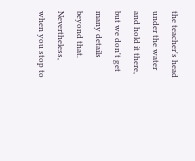the teacher's head under the water and hold it there, but we don't get many details beyond that. Nevertheless, when you stop to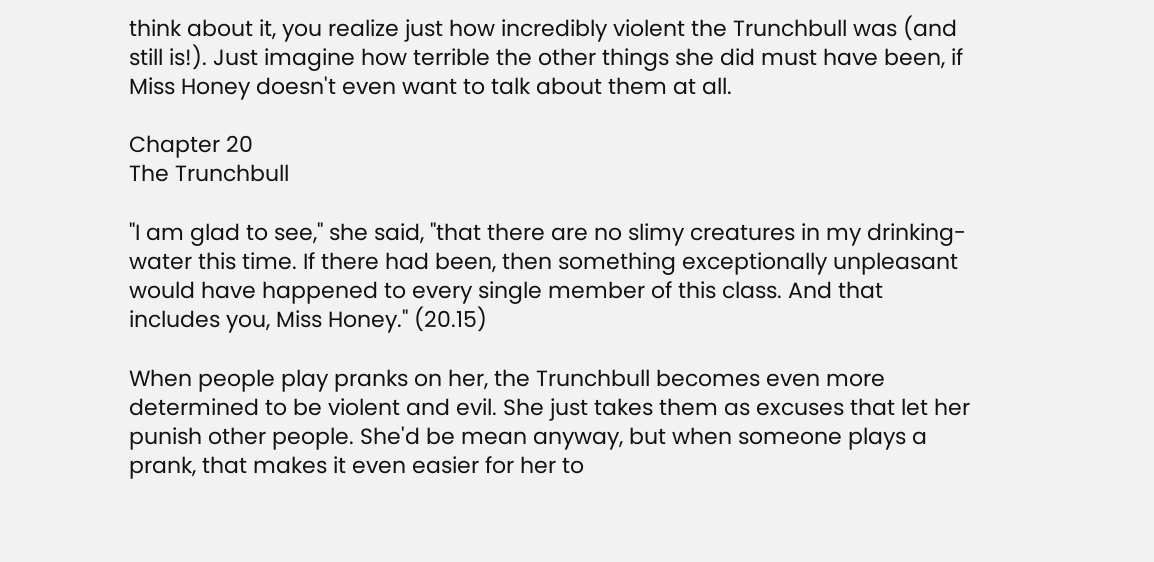think about it, you realize just how incredibly violent the Trunchbull was (and still is!). Just imagine how terrible the other things she did must have been, if Miss Honey doesn't even want to talk about them at all.

Chapter 20
The Trunchbull

"I am glad to see," she said, "that there are no slimy creatures in my drinking-water this time. If there had been, then something exceptionally unpleasant would have happened to every single member of this class. And that includes you, Miss Honey." (20.15)

When people play pranks on her, the Trunchbull becomes even more determined to be violent and evil. She just takes them as excuses that let her punish other people. She'd be mean anyway, but when someone plays a prank, that makes it even easier for her to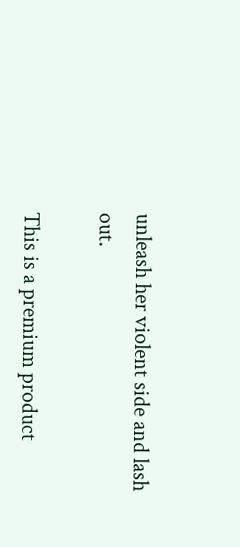unleash her violent side and lash out.

This is a premium product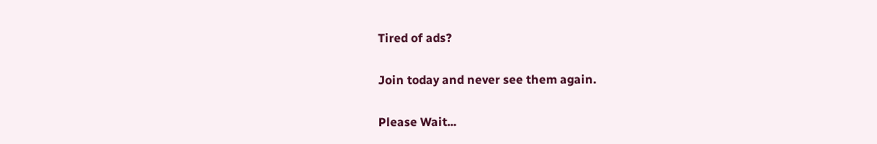Tired of ads?

Join today and never see them again.

Please Wait...